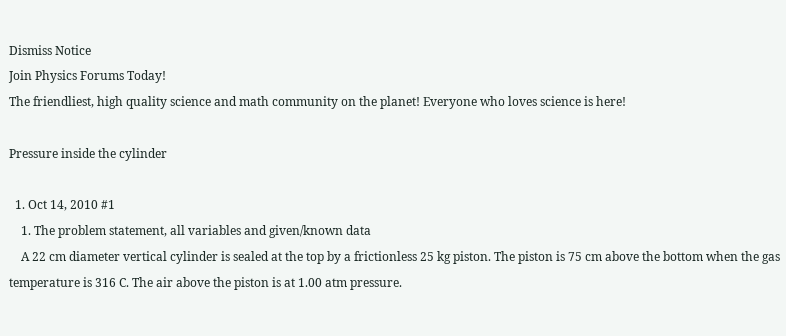Dismiss Notice
Join Physics Forums Today!
The friendliest, high quality science and math community on the planet! Everyone who loves science is here!

Pressure inside the cylinder

  1. Oct 14, 2010 #1
    1. The problem statement, all variables and given/known data
    A 22 cm diameter vertical cylinder is sealed at the top by a frictionless 25 kg piston. The piston is 75 cm above the bottom when the gas temperature is 316 C. The air above the piston is at 1.00 atm pressure.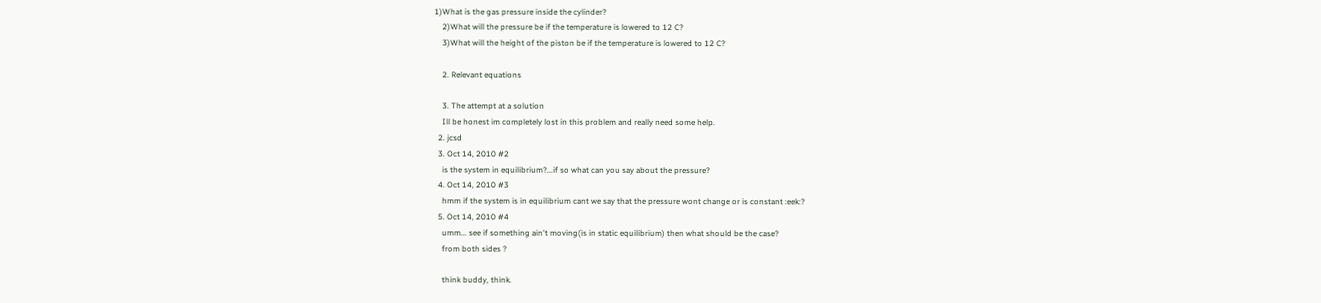1)What is the gas pressure inside the cylinder?
    2)What will the pressure be if the temperature is lowered to 12 C?
    3)What will the height of the piston be if the temperature is lowered to 12 C?

    2. Relevant equations

    3. The attempt at a solution
    Ill be honest im completely lost in this problem and really need some help.
  2. jcsd
  3. Oct 14, 2010 #2
    is the system in equilibrium?...if so what can you say about the pressure?
  4. Oct 14, 2010 #3
    hmm if the system is in equilibrium cant we say that the pressure wont change or is constant :eek:?
  5. Oct 14, 2010 #4
    umm... see if something ain't moving(is in static equilibrium) then what should be the case?
    from both sides ?

    think buddy, think.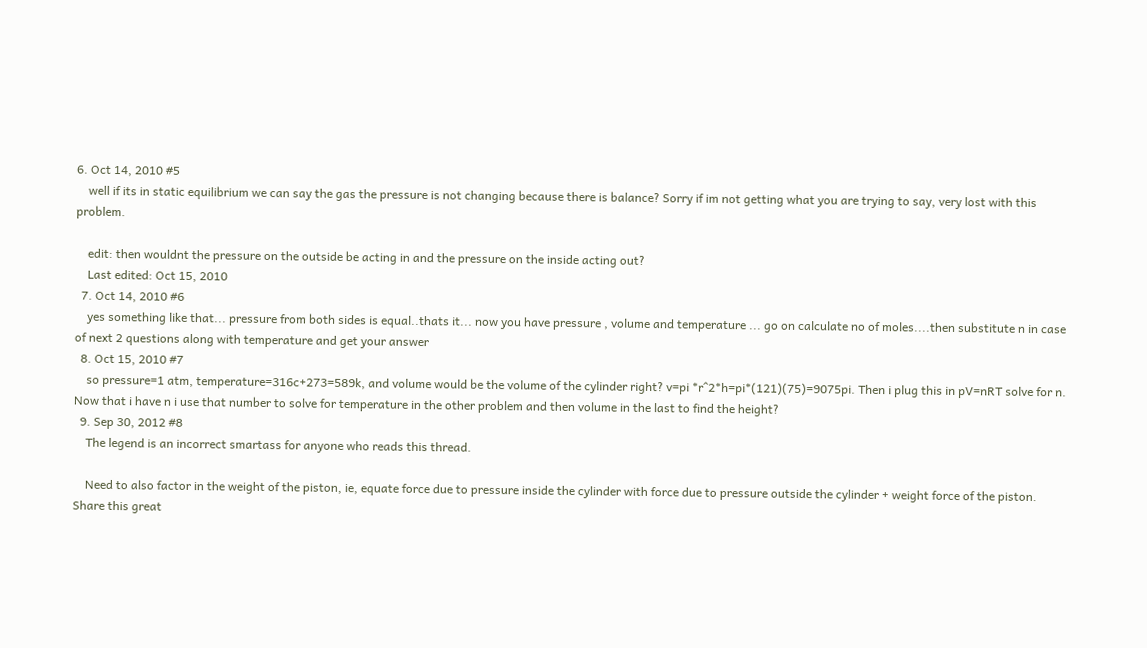6. Oct 14, 2010 #5
    well if its in static equilibrium we can say the gas the pressure is not changing because there is balance? Sorry if im not getting what you are trying to say, very lost with this problem.

    edit: then wouldnt the pressure on the outside be acting in and the pressure on the inside acting out?
    Last edited: Oct 15, 2010
  7. Oct 14, 2010 #6
    yes something like that... pressure from both sides is equal..thats it... now you have pressure , volume and temperature ... go on calculate no of moles....then substitute n in case of next 2 questions along with temperature and get your answer
  8. Oct 15, 2010 #7
    so pressure=1 atm, temperature=316c+273=589k, and volume would be the volume of the cylinder right? v=pi *r^2*h=pi*(121)(75)=9075pi. Then i plug this in pV=nRT solve for n. Now that i have n i use that number to solve for temperature in the other problem and then volume in the last to find the height?
  9. Sep 30, 2012 #8
    The legend is an incorrect smartass for anyone who reads this thread.

    Need to also factor in the weight of the piston, ie, equate force due to pressure inside the cylinder with force due to pressure outside the cylinder + weight force of the piston.
Share this great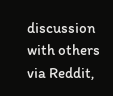discussion with others via Reddit,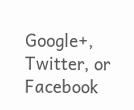Google+, Twitter, or Facebook